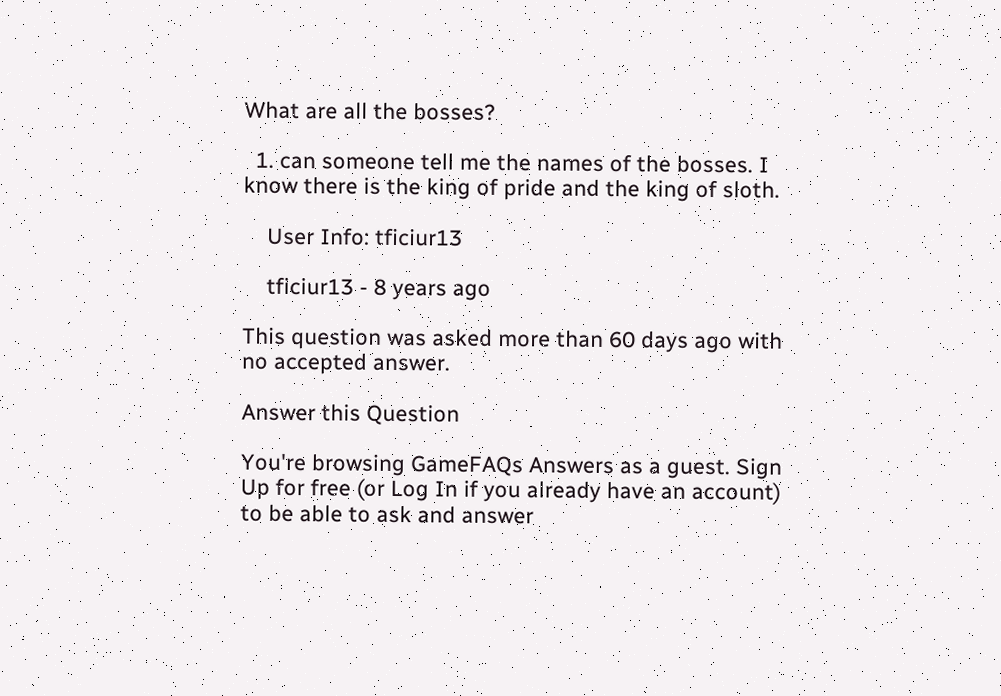What are all the bosses?

  1. can someone tell me the names of the bosses. I know there is the king of pride and the king of sloth.

    User Info: tficiur13

    tficiur13 - 8 years ago

This question was asked more than 60 days ago with no accepted answer.

Answer this Question

You're browsing GameFAQs Answers as a guest. Sign Up for free (or Log In if you already have an account) to be able to ask and answer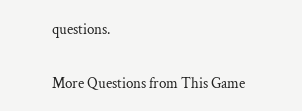questions.

More Questions from This Game